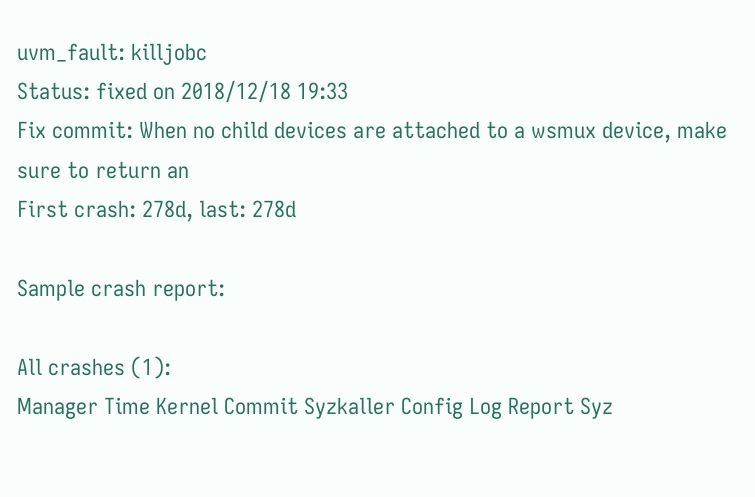uvm_fault: killjobc
Status: fixed on 2018/12/18 19:33
Fix commit: When no child devices are attached to a wsmux device, make sure to return an
First crash: 278d, last: 278d

Sample crash report:

All crashes (1):
Manager Time Kernel Commit Syzkaller Config Log Report Syz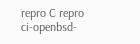repro C repro
ci-openbsd-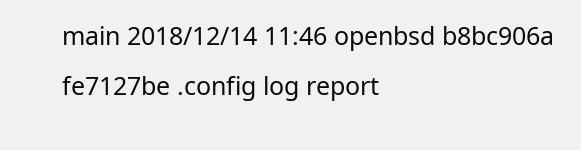main 2018/12/14 11:46 openbsd b8bc906a fe7127be .config log report